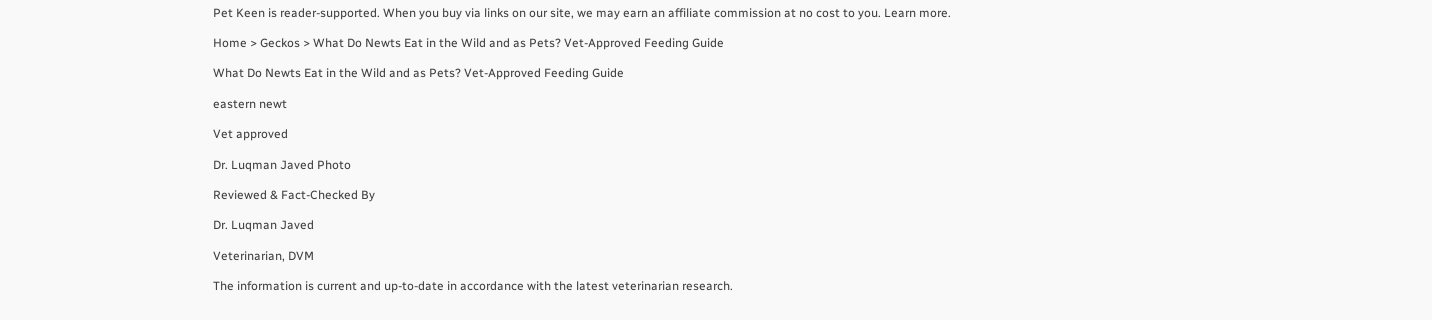Pet Keen is reader-supported. When you buy via links on our site, we may earn an affiliate commission at no cost to you. Learn more.

Home > Geckos > What Do Newts Eat in the Wild and as Pets? Vet-Approved Feeding Guide

What Do Newts Eat in the Wild and as Pets? Vet-Approved Feeding Guide

eastern newt

Vet approved

Dr. Luqman Javed Photo

Reviewed & Fact-Checked By

Dr. Luqman Javed

Veterinarian, DVM

The information is current and up-to-date in accordance with the latest veterinarian research.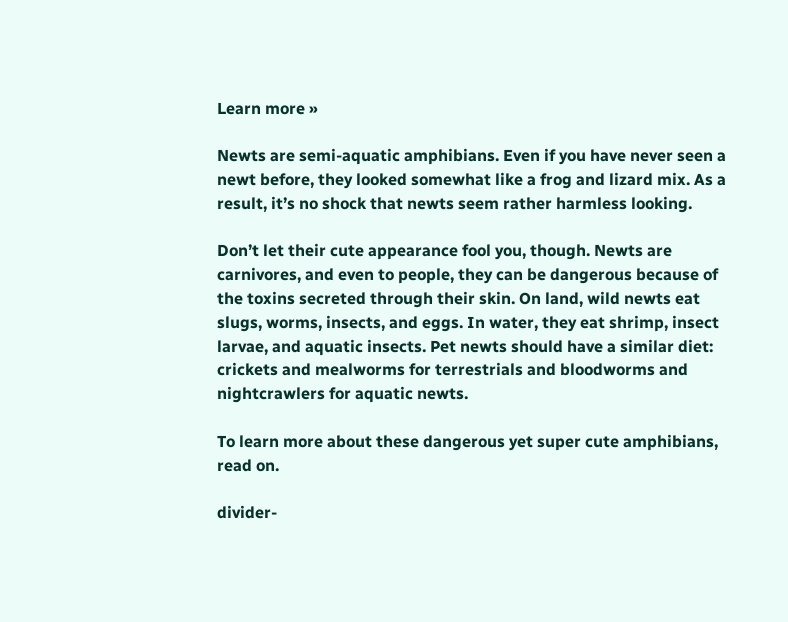Learn more »

Newts are semi-aquatic amphibians. Even if you have never seen a newt before, they looked somewhat like a frog and lizard mix. As a result, it’s no shock that newts seem rather harmless looking.

Don’t let their cute appearance fool you, though. Newts are carnivores, and even to people, they can be dangerous because of the toxins secreted through their skin. On land, wild newts eat slugs, worms, insects, and eggs. In water, they eat shrimp, insect larvae, and aquatic insects. Pet newts should have a similar diet: crickets and mealworms for terrestrials and bloodworms and nightcrawlers for aquatic newts.

To learn more about these dangerous yet super cute amphibians, read on.

divider-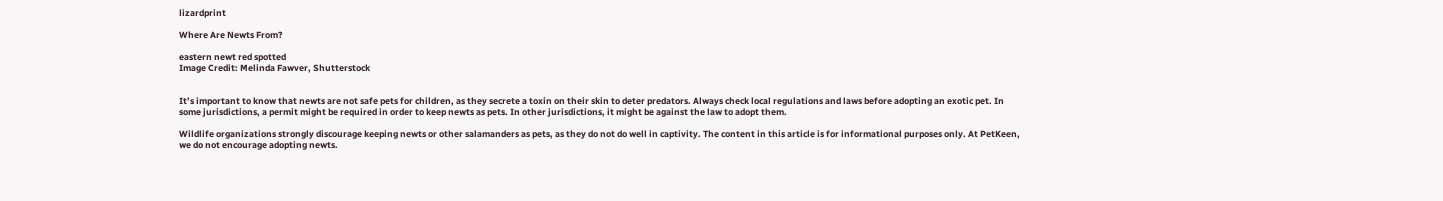lizardprint

Where Are Newts From?

eastern newt red spotted
Image Credit: Melinda Fawver, Shutterstock


It’s important to know that newts are not safe pets for children, as they secrete a toxin on their skin to deter predators. Always check local regulations and laws before adopting an exotic pet. In some jurisdictions, a permit might be required in order to keep newts as pets. In other jurisdictions, it might be against the law to adopt them.

Wildlife organizations strongly discourage keeping newts or other salamanders as pets, as they do not do well in captivity. The content in this article is for informational purposes only. At PetKeen, we do not encourage adopting newts.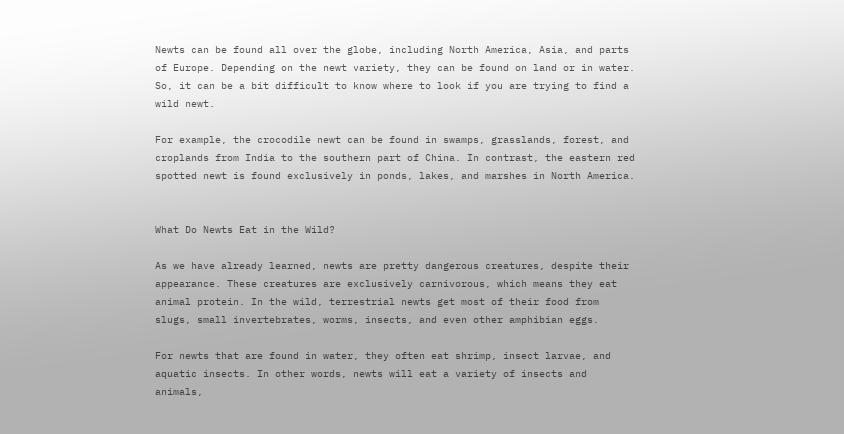Newts can be found all over the globe, including North America, Asia, and parts of Europe. Depending on the newt variety, they can be found on land or in water. So, it can be a bit difficult to know where to look if you are trying to find a wild newt.

For example, the crocodile newt can be found in swamps, grasslands, forest, and croplands from India to the southern part of China. In contrast, the eastern red spotted newt is found exclusively in ponds, lakes, and marshes in North America.


What Do Newts Eat in the Wild?

As we have already learned, newts are pretty dangerous creatures, despite their appearance. These creatures are exclusively carnivorous, which means they eat animal protein. In the wild, terrestrial newts get most of their food from slugs, small invertebrates, worms, insects, and even other amphibian eggs.

For newts that are found in water, they often eat shrimp, insect larvae, and aquatic insects. In other words, newts will eat a variety of insects and animals,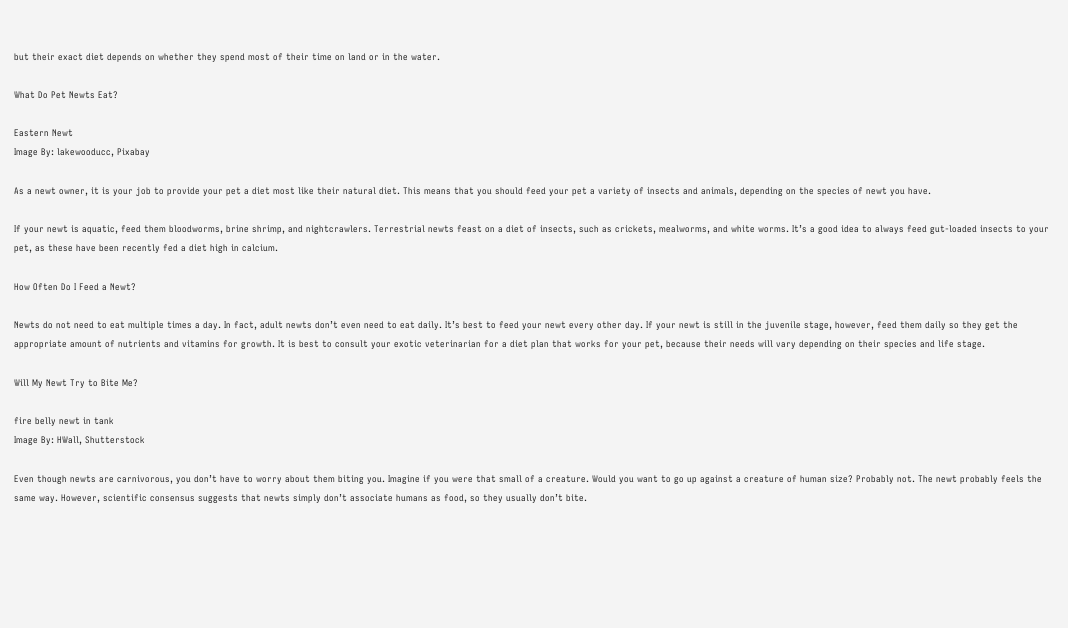but their exact diet depends on whether they spend most of their time on land or in the water.

What Do Pet Newts Eat?

Eastern Newt
Image By: lakewooducc, Pixabay

As a newt owner, it is your job to provide your pet a diet most like their natural diet. This means that you should feed your pet a variety of insects and animals, depending on the species of newt you have.

If your newt is aquatic, feed them bloodworms, brine shrimp, and nightcrawlers. Terrestrial newts feast on a diet of insects, such as crickets, mealworms, and white worms. It’s a good idea to always feed gut-loaded insects to your pet, as these have been recently fed a diet high in calcium.

How Often Do I Feed a Newt?

Newts do not need to eat multiple times a day. In fact, adult newts don’t even need to eat daily. It’s best to feed your newt every other day. If your newt is still in the juvenile stage, however, feed them daily so they get the appropriate amount of nutrients and vitamins for growth. It is best to consult your exotic veterinarian for a diet plan that works for your pet, because their needs will vary depending on their species and life stage.

Will My Newt Try to Bite Me?

fire belly newt in tank
Image By: HWall, Shutterstock

Even though newts are carnivorous, you don’t have to worry about them biting you. Imagine if you were that small of a creature. Would you want to go up against a creature of human size? Probably not. The newt probably feels the same way. However, scientific consensus suggests that newts simply don’t associate humans as food, so they usually don’t bite.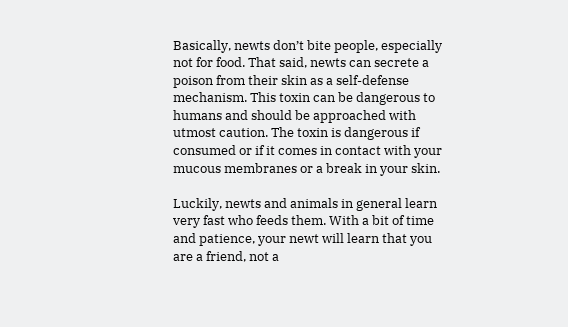Basically, newts don’t bite people, especially not for food. That said, newts can secrete a poison from their skin as a self-defense mechanism. This toxin can be dangerous to humans and should be approached with utmost caution. The toxin is dangerous if consumed or if it comes in contact with your mucous membranes or a break in your skin.

Luckily, newts and animals in general learn very fast who feeds them. With a bit of time and patience, your newt will learn that you are a friend, not a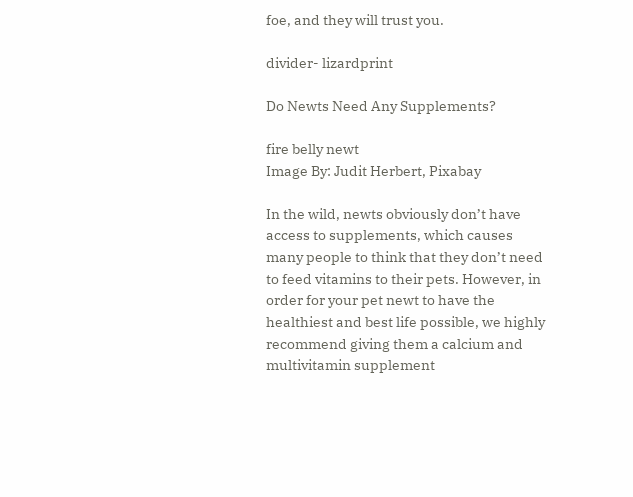foe, and they will trust you.

divider- lizardprint

Do Newts Need Any Supplements?

fire belly newt
Image By: Judit Herbert, Pixabay

In the wild, newts obviously don’t have access to supplements, which causes many people to think that they don’t need to feed vitamins to their pets. However, in order for your pet newt to have the healthiest and best life possible, we highly recommend giving them a calcium and multivitamin supplement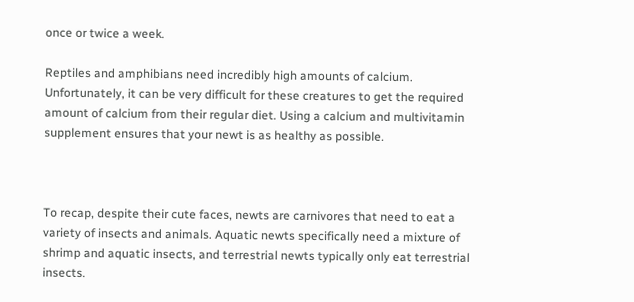once or twice a week.

Reptiles and amphibians need incredibly high amounts of calcium. Unfortunately, it can be very difficult for these creatures to get the required amount of calcium from their regular diet. Using a calcium and multivitamin supplement ensures that your newt is as healthy as possible.



To recap, despite their cute faces, newts are carnivores that need to eat a variety of insects and animals. Aquatic newts specifically need a mixture of shrimp and aquatic insects, and terrestrial newts typically only eat terrestrial insects.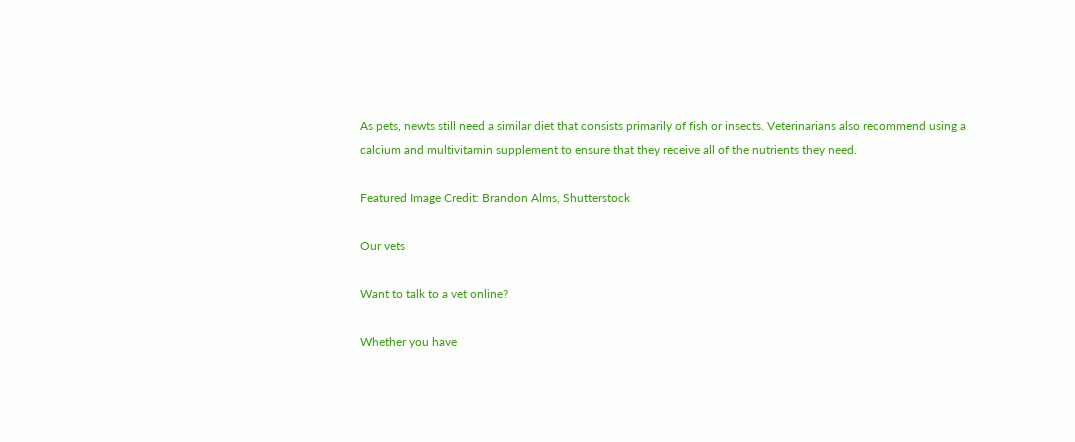As pets, newts still need a similar diet that consists primarily of fish or insects. Veterinarians also recommend using a calcium and multivitamin supplement to ensure that they receive all of the nutrients they need.

Featured Image Credit: Brandon Alms, Shutterstock

Our vets

Want to talk to a vet online?

Whether you have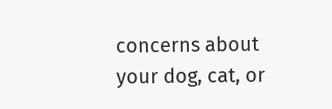concerns about your dog, cat, or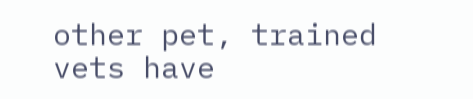other pet, trained vets have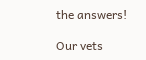the answers!

Our vets